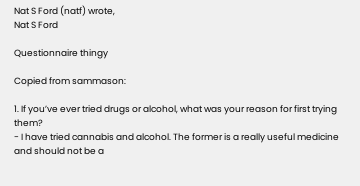Nat S Ford (natf) wrote,
Nat S Ford

Questionnaire thingy

Copied from sammason:

1. If you’ve ever tried drugs or alcohol, what was your reason for first trying them?
- I have tried cannabis and alcohol. The former is a really useful medicine and should not be a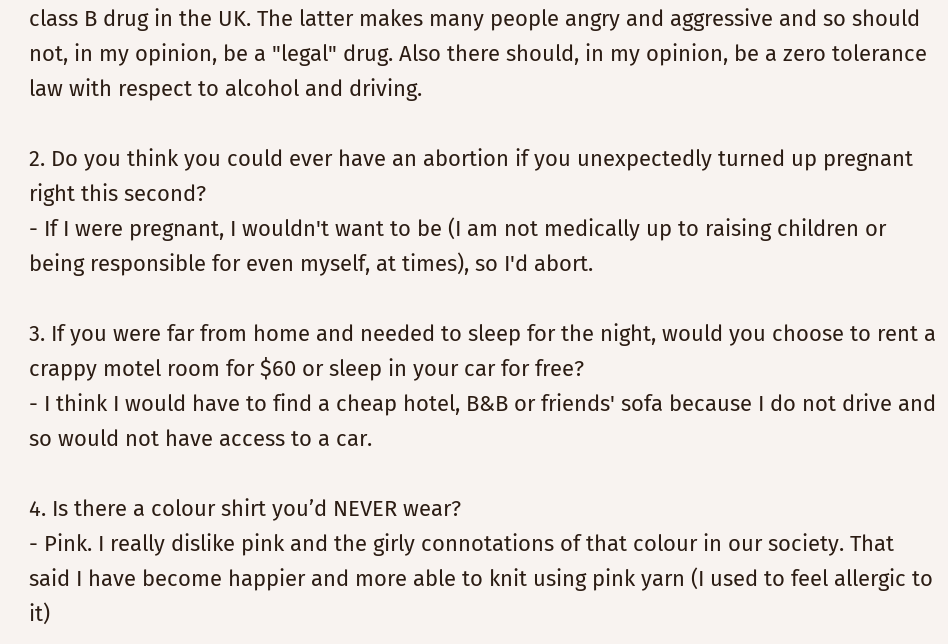class B drug in the UK. The latter makes many people angry and aggressive and so should not, in my opinion, be a "legal" drug. Also there should, in my opinion, be a zero tolerance law with respect to alcohol and driving.

2. Do you think you could ever have an abortion if you unexpectedly turned up pregnant right this second?
- If I were pregnant, I wouldn't want to be (I am not medically up to raising children or being responsible for even myself, at times), so I'd abort.

3. If you were far from home and needed to sleep for the night, would you choose to rent a crappy motel room for $60 or sleep in your car for free?
- I think I would have to find a cheap hotel, B&B or friends' sofa because I do not drive and so would not have access to a car.

4. Is there a colour shirt you’d NEVER wear?
- Pink. I really dislike pink and the girly connotations of that colour in our society. That said I have become happier and more able to knit using pink yarn (I used to feel allergic to it)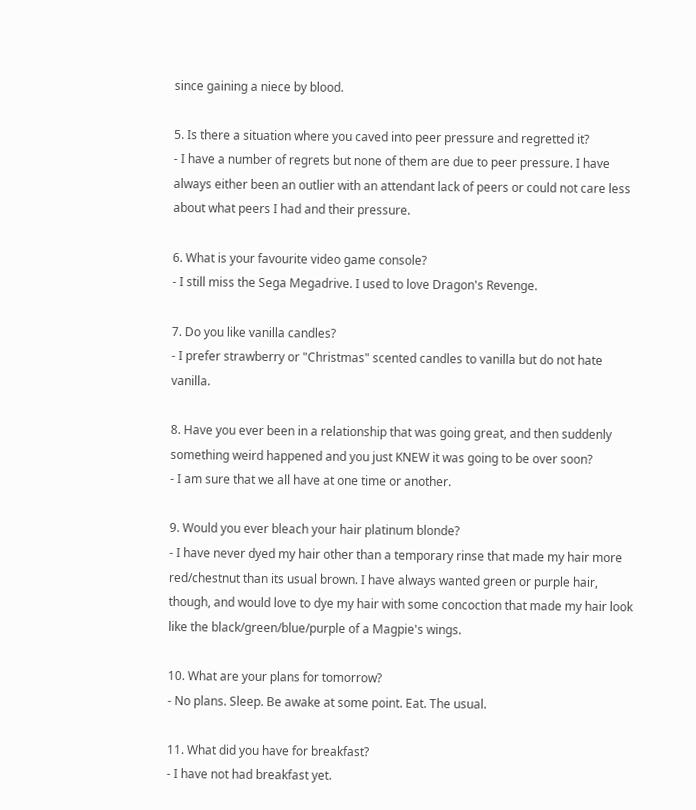since gaining a niece by blood.

5. Is there a situation where you caved into peer pressure and regretted it?
- I have a number of regrets but none of them are due to peer pressure. I have always either been an outlier with an attendant lack of peers or could not care less about what peers I had and their pressure.

6. What is your favourite video game console?
- I still miss the Sega Megadrive. I used to love Dragon's Revenge.

7. Do you like vanilla candles?
- I prefer strawberry or "Christmas" scented candles to vanilla but do not hate vanilla.

8. Have you ever been in a relationship that was going great, and then suddenly something weird happened and you just KNEW it was going to be over soon?
- I am sure that we all have at one time or another.

9. Would you ever bleach your hair platinum blonde?
- I have never dyed my hair other than a temporary rinse that made my hair more red/chestnut than its usual brown. I have always wanted green or purple hair, though, and would love to dye my hair with some concoction that made my hair look like the black/green/blue/purple of a Magpie's wings.

10. What are your plans for tomorrow?
- No plans. Sleep. Be awake at some point. Eat. The usual.

11. What did you have for breakfast?
- I have not had breakfast yet.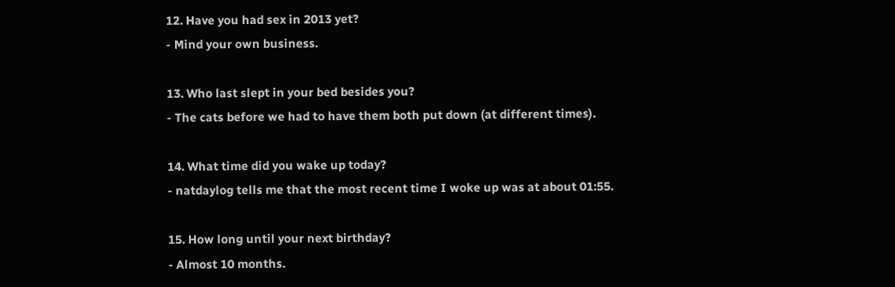12. Have you had sex in 2013 yet?
- Mind your own business.

13. Who last slept in your bed besides you?
- The cats before we had to have them both put down (at different times).

14. What time did you wake up today?
- natdaylog tells me that the most recent time I woke up was at about 01:55.

15. How long until your next birthday?
- Almost 10 months.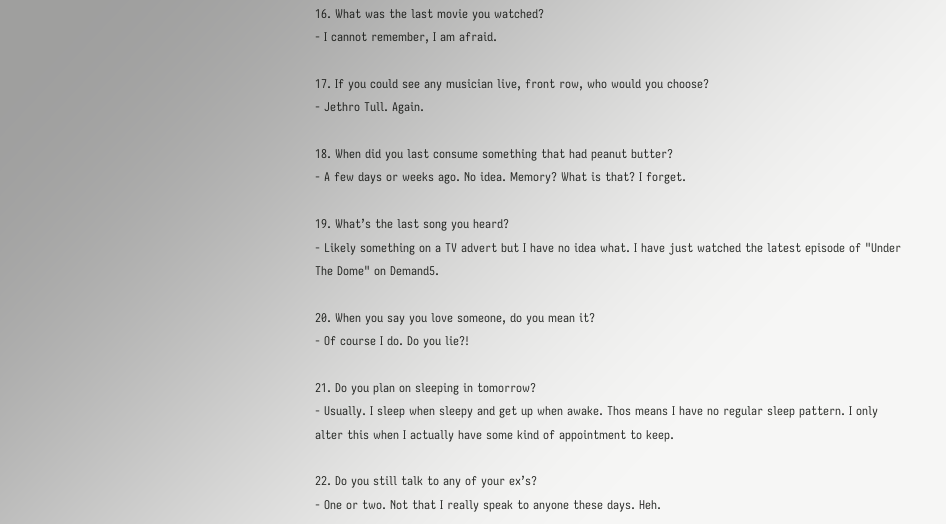16. What was the last movie you watched?
- I cannot remember, I am afraid.

17. If you could see any musician live, front row, who would you choose?
- Jethro Tull. Again.

18. When did you last consume something that had peanut butter?
- A few days or weeks ago. No idea. Memory? What is that? I forget.

19. What’s the last song you heard?
- Likely something on a TV advert but I have no idea what. I have just watched the latest episode of "Under The Dome" on Demand5.

20. When you say you love someone, do you mean it?
- Of course I do. Do you lie?!

21. Do you plan on sleeping in tomorrow?
- Usually. I sleep when sleepy and get up when awake. Thos means I have no regular sleep pattern. I only alter this when I actually have some kind of appointment to keep.

22. Do you still talk to any of your ex’s?
- One or two. Not that I really speak to anyone these days. Heh.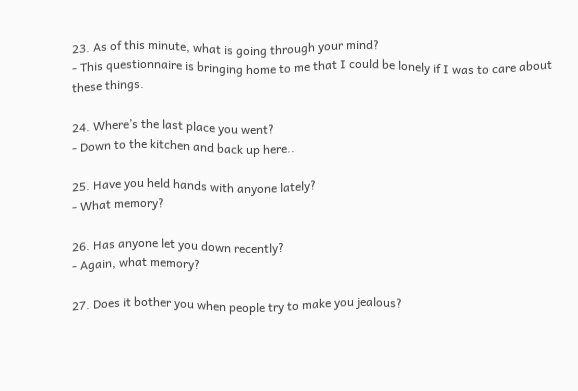23. As of this minute, what is going through your mind?
- This questionnaire is bringing home to me that I could be lonely if I was to care about these things.

24. Where’s the last place you went?
- Down to the kitchen and back up here..

25. Have you held hands with anyone lately?
- What memory?

26. Has anyone let you down recently?
- Again, what memory?

27. Does it bother you when people try to make you jealous?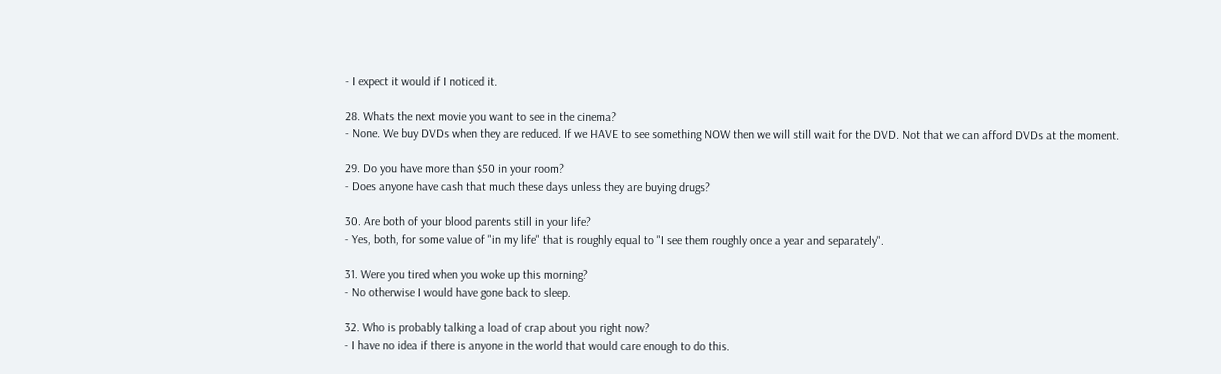- I expect it would if I noticed it.

28. Whats the next movie you want to see in the cinema?
- None. We buy DVDs when they are reduced. If we HAVE to see something NOW then we will still wait for the DVD. Not that we can afford DVDs at the moment.

29. Do you have more than $50 in your room?
- Does anyone have cash that much these days unless they are buying drugs?

30. Are both of your blood parents still in your life?
- Yes, both, for some value of "in my life" that is roughly equal to "I see them roughly once a year and separately".

31. Were you tired when you woke up this morning?
- No otherwise I would have gone back to sleep.

32. Who is probably talking a load of crap about you right now?
- I have no idea if there is anyone in the world that would care enough to do this.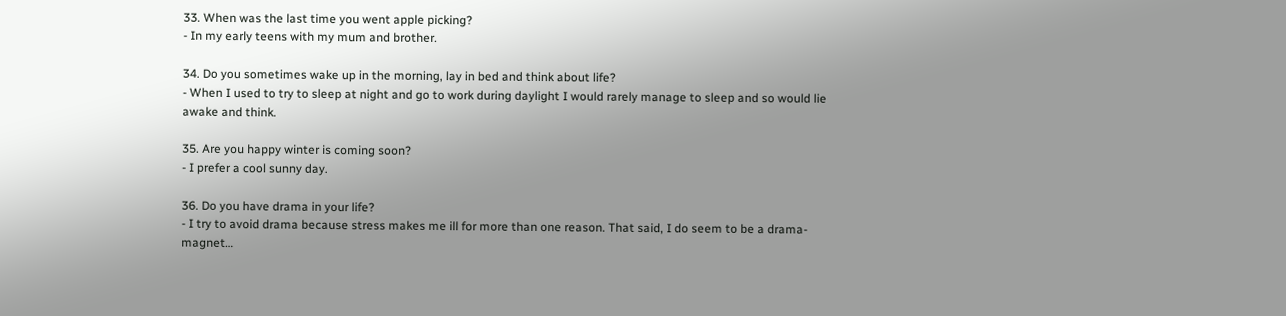33. When was the last time you went apple picking?
- In my early teens with my mum and brother.

34. Do you sometimes wake up in the morning, lay in bed and think about life?
- When I used to try to sleep at night and go to work during daylight I would rarely manage to sleep and so would lie awake and think.

35. Are you happy winter is coming soon?
- I prefer a cool sunny day.

36. Do you have drama in your life?
- I try to avoid drama because stress makes me ill for more than one reason. That said, I do seem to be a drama-magnet…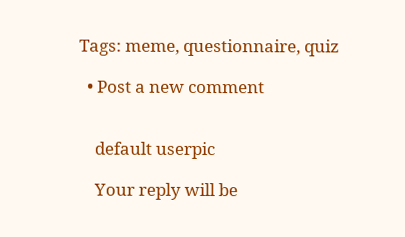Tags: meme, questionnaire, quiz

  • Post a new comment


    default userpic

    Your reply will be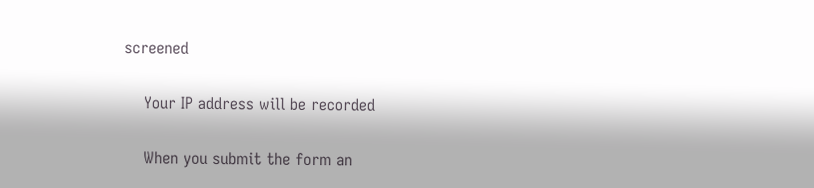screened

    Your IP address will be recorded

    When you submit the form an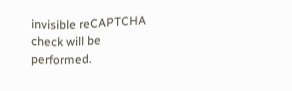invisible reCAPTCHA check will be performed.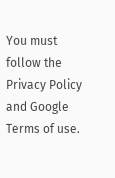You must follow the Privacy Policy and Google Terms of use.